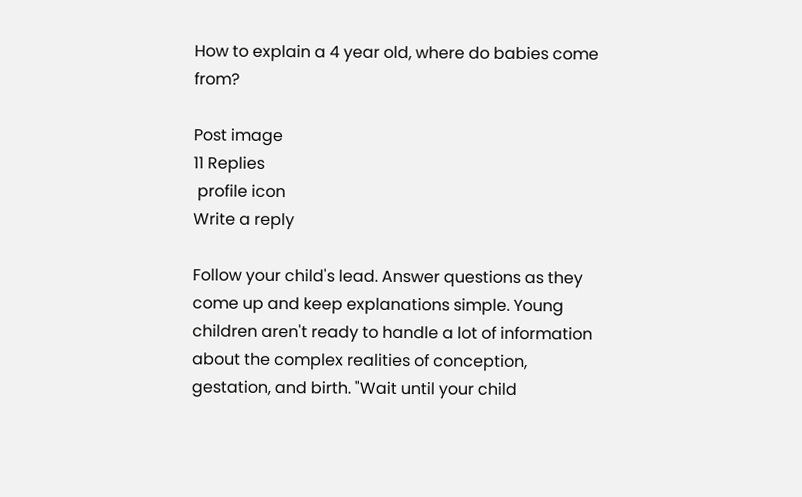How to explain a 4 year old, where do babies come from?

Post image
11 Replies
 profile icon
Write a reply

Follow your child's lead. Answer questions as they come up and keep explanations simple. Young children aren't ready to handle a lot of information about the complex realities of conception, gestation, and birth. "Wait until your child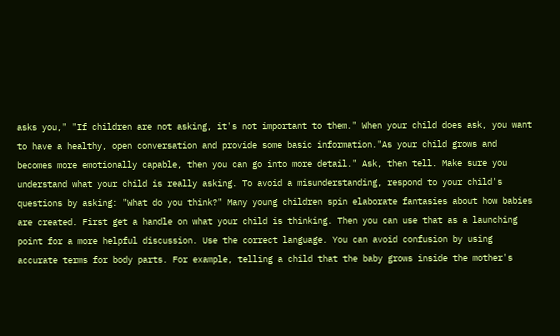asks you," "If children are not asking, it's not important to them." When your child does ask, you want to have a healthy, open conversation and provide some basic information."As your child grows and becomes more emotionally capable, then you can go into more detail." Ask, then tell. Make sure you understand what your child is really asking. To avoid a misunderstanding, respond to your child's questions by asking: "What do you think?" Many young children spin elaborate fantasies about how babies are created. First get a handle on what your child is thinking. Then you can use that as a launching point for a more helpful discussion. Use the correct language. You can avoid confusion by using accurate terms for body parts. For example, telling a child that the baby grows inside the mother's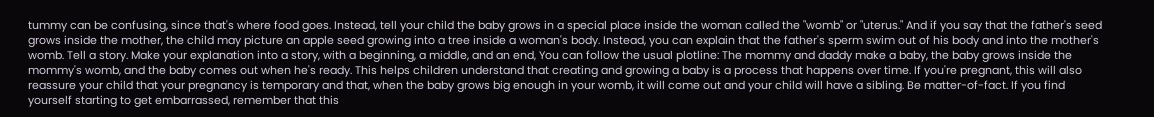tummy can be confusing, since that's where food goes. Instead, tell your child the baby grows in a special place inside the woman called the "womb" or "uterus." And if you say that the father's seed grows inside the mother, the child may picture an apple seed growing into a tree inside a woman's body. Instead, you can explain that the father's sperm swim out of his body and into the mother's womb. Tell a story. Make your explanation into a story, with a beginning, a middle, and an end, You can follow the usual plotline: The mommy and daddy make a baby, the baby grows inside the mommy's womb, and the baby comes out when he's ready. This helps children understand that creating and growing a baby is a process that happens over time. If you're pregnant, this will also reassure your child that your pregnancy is temporary and that, when the baby grows big enough in your womb, it will come out and your child will have a sibling. Be matter-of-fact. If you find yourself starting to get embarrassed, remember that this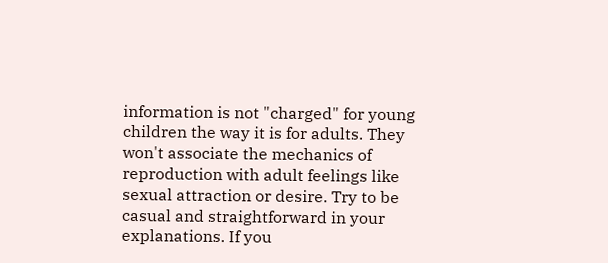information is not "charged" for young children the way it is for adults. They won't associate the mechanics of reproduction with adult feelings like sexual attraction or desire. Try to be casual and straightforward in your explanations. If you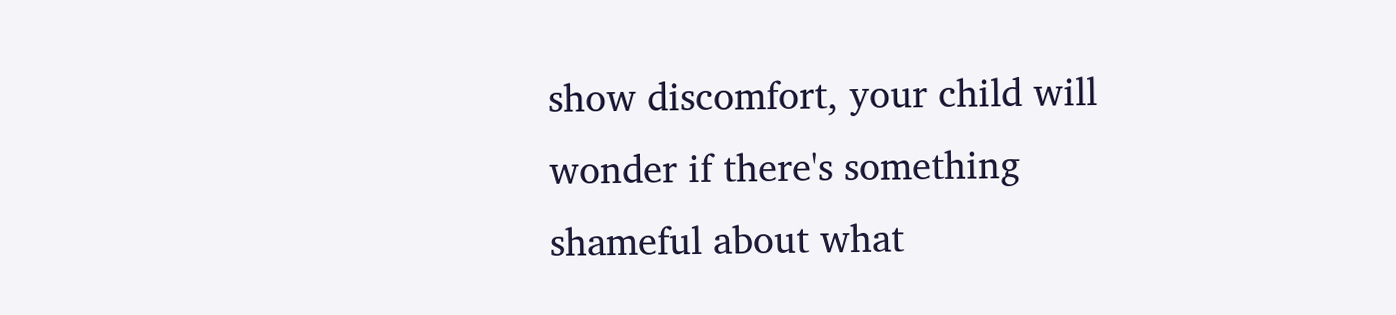show discomfort, your child will wonder if there's something shameful about what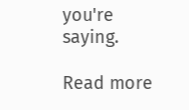you're saying.

Read more